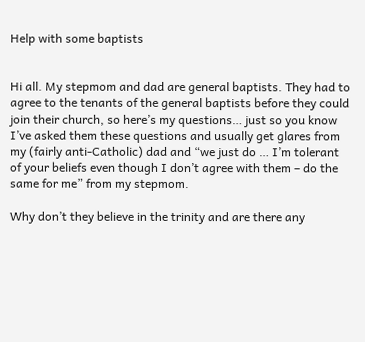Help with some baptists


Hi all. My stepmom and dad are general baptists. They had to agree to the tenants of the general baptists before they could join their church, so here’s my questions… just so you know I’ve asked them these questions and usually get glares from my (fairly anti-Catholic) dad and “we just do … I’m tolerant of your beliefs even though I don’t agree with them – do the same for me” from my stepmom.

Why don’t they believe in the trinity and are there any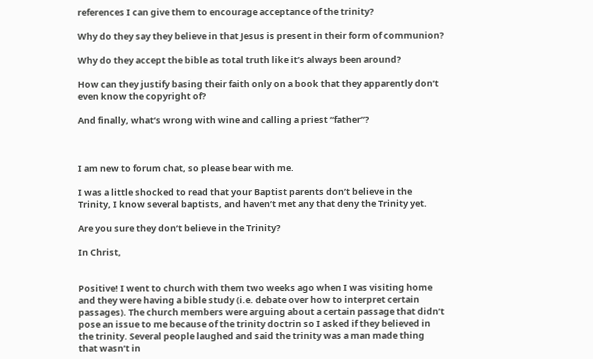references I can give them to encourage acceptance of the trinity?

Why do they say they believe in that Jesus is present in their form of communion?

Why do they accept the bible as total truth like it’s always been around?

How can they justify basing their faith only on a book that they apparently don’t even know the copyright of?

And finally, what’s wrong with wine and calling a priest “father”?



I am new to forum chat, so please bear with me.

I was a little shocked to read that your Baptist parents don’t believe in the Trinity, I know several baptists, and haven’t met any that deny the Trinity yet.

Are you sure they don’t believe in the Trinity?

In Christ,


Positive! I went to church with them two weeks ago when I was visiting home and they were having a bible study (i.e. debate over how to interpret certain passages). The church members were arguing about a certain passage that didn’t pose an issue to me because of the trinity doctrin so I asked if they believed in the trinity. Several people laughed and said the trinity was a man made thing that wasn’t in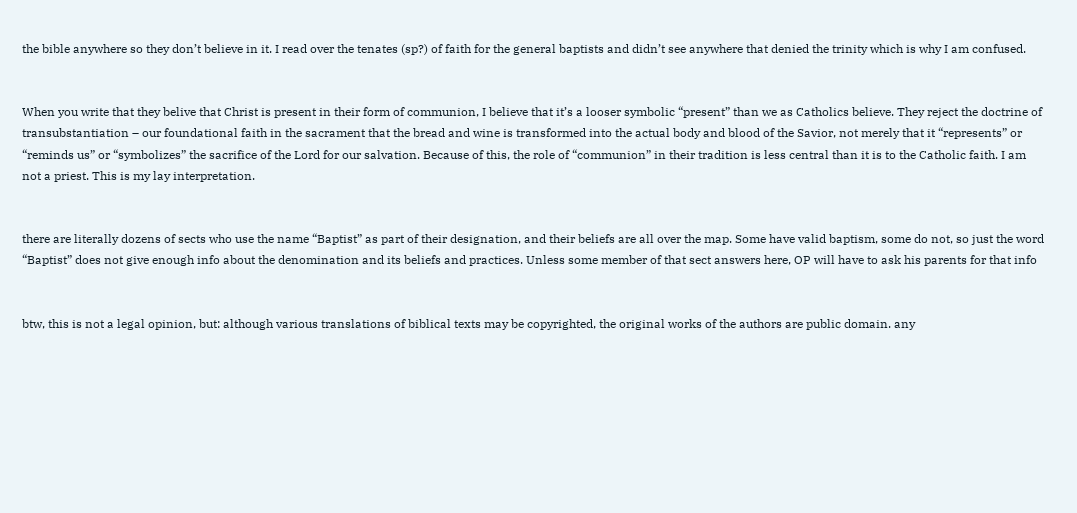the bible anywhere so they don’t believe in it. I read over the tenates (sp?) of faith for the general baptists and didn’t see anywhere that denied the trinity which is why I am confused.


When you write that they belive that Christ is present in their form of communion, I believe that it’s a looser symbolic “present” than we as Catholics believe. They reject the doctrine of transubstantiation – our foundational faith in the sacrament that the bread and wine is transformed into the actual body and blood of the Savior, not merely that it “represents” or “reminds us” or “symbolizes” the sacrifice of the Lord for our salvation. Because of this, the role of “communion” in their tradition is less central than it is to the Catholic faith. I am not a priest. This is my lay interpretation.


there are literally dozens of sects who use the name “Baptist” as part of their designation, and their beliefs are all over the map. Some have valid baptism, some do not, so just the word “Baptist” does not give enough info about the denomination and its beliefs and practices. Unless some member of that sect answers here, OP will have to ask his parents for that info


btw, this is not a legal opinion, but: although various translations of biblical texts may be copyrighted, the original works of the authors are public domain. any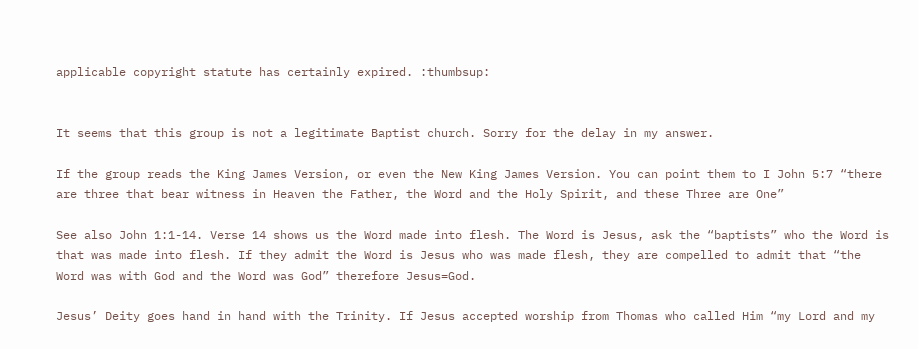applicable copyright statute has certainly expired. :thumbsup:


It seems that this group is not a legitimate Baptist church. Sorry for the delay in my answer.

If the group reads the King James Version, or even the New King James Version. You can point them to I John 5:7 “there are three that bear witness in Heaven the Father, the Word and the Holy Spirit, and these Three are One”

See also John 1:1-14. Verse 14 shows us the Word made into flesh. The Word is Jesus, ask the “baptists” who the Word is that was made into flesh. If they admit the Word is Jesus who was made flesh, they are compelled to admit that “the Word was with God and the Word was God” therefore Jesus=God.

Jesus’ Deity goes hand in hand with the Trinity. If Jesus accepted worship from Thomas who called Him “my Lord and my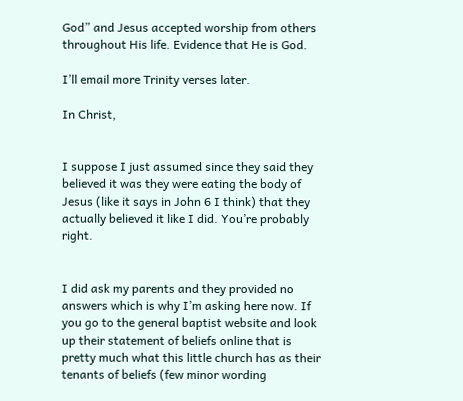God” and Jesus accepted worship from others throughout His life. Evidence that He is God.

I’ll email more Trinity verses later.

In Christ,


I suppose I just assumed since they said they believed it was they were eating the body of Jesus (like it says in John 6 I think) that they actually believed it like I did. You’re probably right.


I did ask my parents and they provided no answers which is why I’m asking here now. If you go to the general baptist website and look up their statement of beliefs online that is pretty much what this little church has as their tenants of beliefs (few minor wording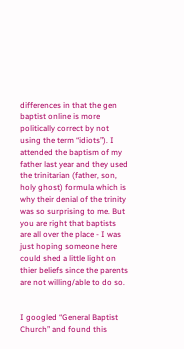differences in that the gen baptist online is more politically correct by not using the term “idiots”). I attended the baptism of my father last year and they used the trinitarian (father, son, holy ghost) formula which is why their denial of the trinity was so surprising to me. But you are right that baptists are all over the place - I was just hoping someone here could shed a little light on thier beliefs since the parents are not willing/able to do so.


I googled “General Baptist Church” and found this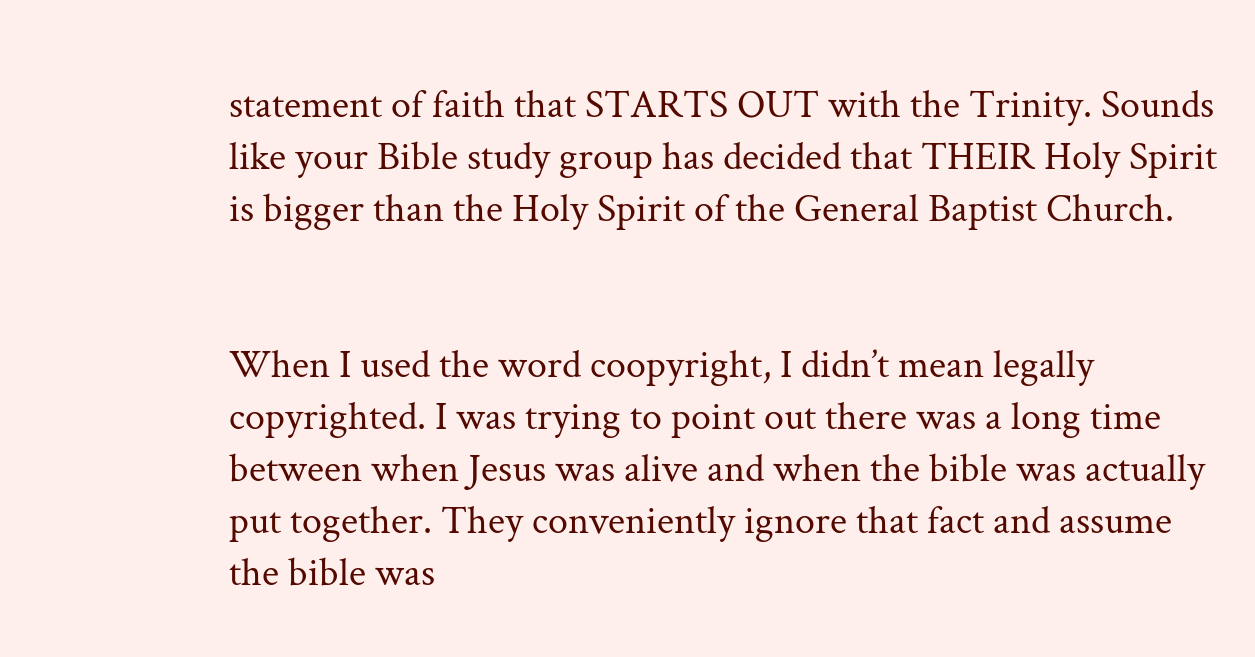statement of faith that STARTS OUT with the Trinity. Sounds like your Bible study group has decided that THEIR Holy Spirit is bigger than the Holy Spirit of the General Baptist Church.


When I used the word coopyright, I didn’t mean legally copyrighted. I was trying to point out there was a long time between when Jesus was alive and when the bible was actually put together. They conveniently ignore that fact and assume the bible was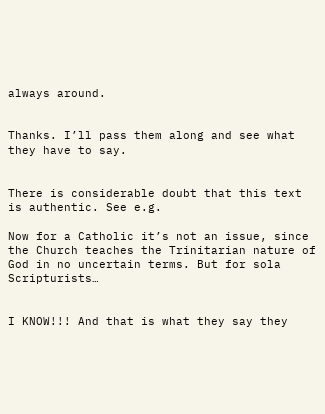always around.


Thanks. I’ll pass them along and see what they have to say.


There is considerable doubt that this text is authentic. See e.g.

Now for a Catholic it’s not an issue, since the Church teaches the Trinitarian nature of God in no uncertain terms. But for sola Scripturists…


I KNOW!!! And that is what they say they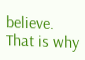believe. That is why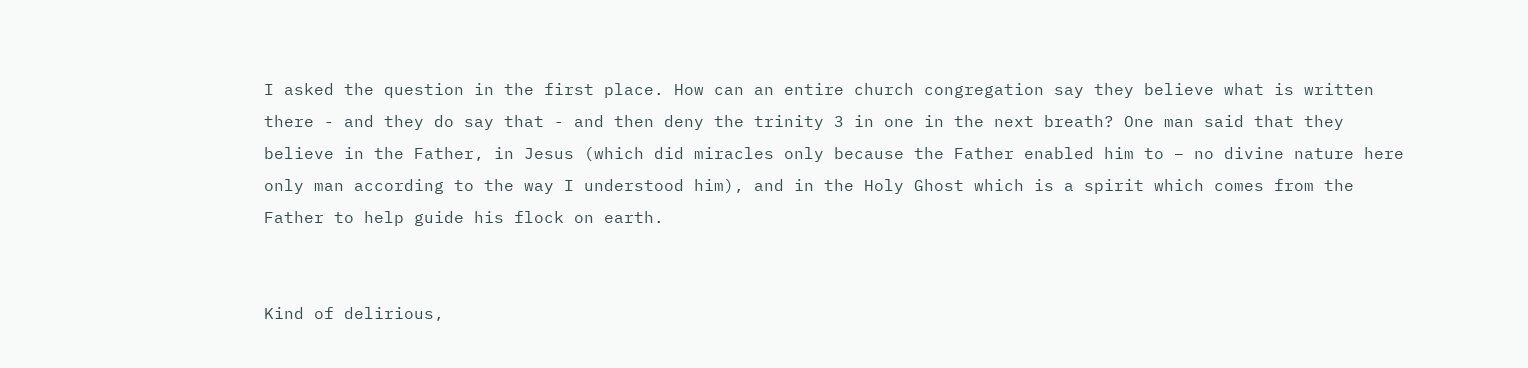I asked the question in the first place. How can an entire church congregation say they believe what is written there - and they do say that - and then deny the trinity 3 in one in the next breath? One man said that they believe in the Father, in Jesus (which did miracles only because the Father enabled him to – no divine nature here only man according to the way I understood him), and in the Holy Ghost which is a spirit which comes from the Father to help guide his flock on earth.


Kind of delirious,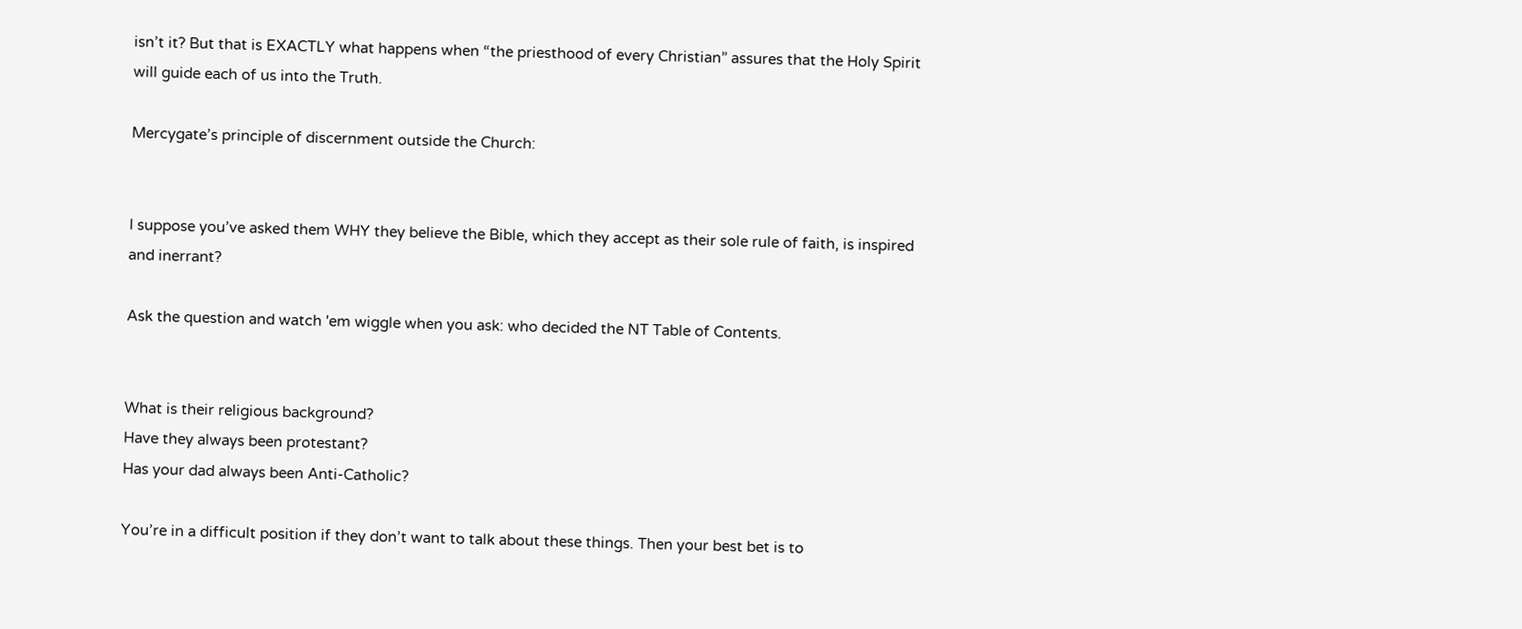isn’t it? But that is EXACTLY what happens when “the priesthood of every Christian” assures that the Holy Spirit will guide each of us into the Truth.

Mercygate’s principle of discernment outside the Church:


I suppose you’ve asked them WHY they believe the Bible, which they accept as their sole rule of faith, is inspired and inerrant?

Ask the question and watch 'em wiggle when you ask: who decided the NT Table of Contents.


What is their religious background?
Have they always been protestant?
Has your dad always been Anti-Catholic?

You’re in a difficult position if they don’t want to talk about these things. Then your best bet is to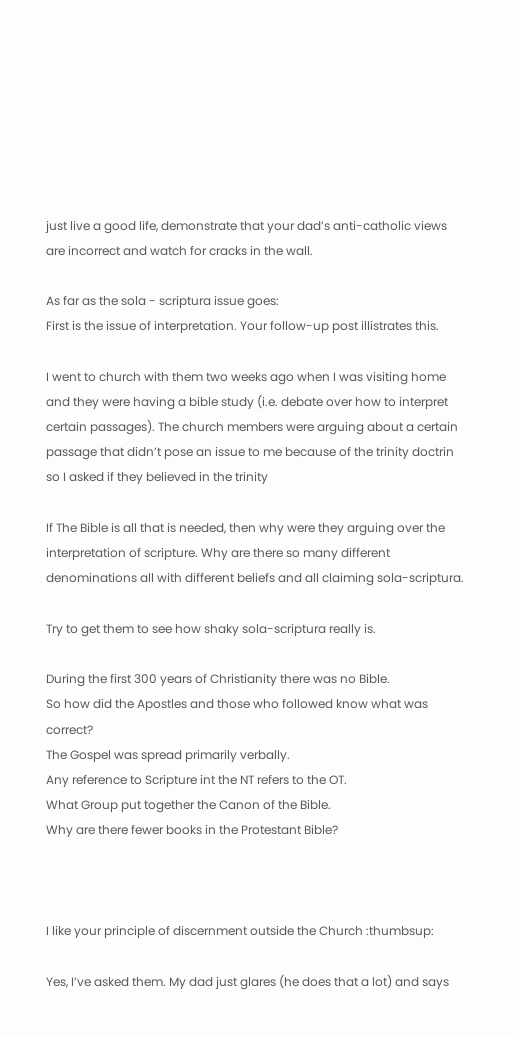just live a good life, demonstrate that your dad’s anti-catholic views are incorrect and watch for cracks in the wall.

As far as the sola - scriptura issue goes:
First is the issue of interpretation. Your follow-up post illistrates this.

I went to church with them two weeks ago when I was visiting home and they were having a bible study (i.e. debate over how to interpret certain passages). The church members were arguing about a certain passage that didn’t pose an issue to me because of the trinity doctrin so I asked if they believed in the trinity

If The Bible is all that is needed, then why were they arguing over the interpretation of scripture. Why are there so many different denominations all with different beliefs and all claiming sola-scriptura.

Try to get them to see how shaky sola-scriptura really is.

During the first 300 years of Christianity there was no Bible.
So how did the Apostles and those who followed know what was correct?
The Gospel was spread primarily verbally.
Any reference to Scripture int the NT refers to the OT.
What Group put together the Canon of the Bible.
Why are there fewer books in the Protestant Bible?



I like your principle of discernment outside the Church :thumbsup:

Yes, I’ve asked them. My dad just glares (he does that a lot) and says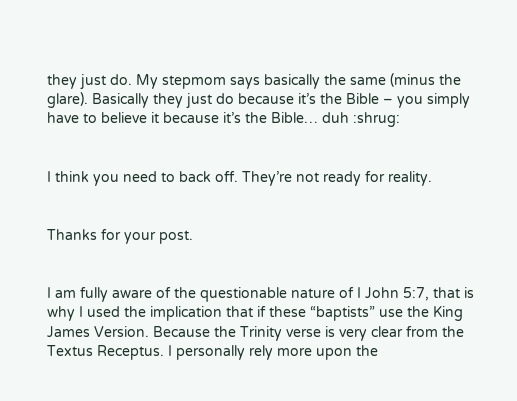they just do. My stepmom says basically the same (minus the glare). Basically they just do because it’s the Bible – you simply have to believe it because it’s the Bible… duh :shrug:


I think you need to back off. They’re not ready for reality.


Thanks for your post.


I am fully aware of the questionable nature of I John 5:7, that is why I used the implication that if these “baptists” use the King James Version. Because the Trinity verse is very clear from the Textus Receptus. I personally rely more upon the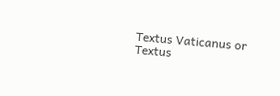Textus Vaticanus or Textus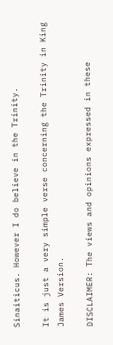Sinaiticus. However I do believe in the Trinity.

It is just a very simple verse concerning the Trinity in King James Version.

DISCLAIMER: The views and opinions expressed in these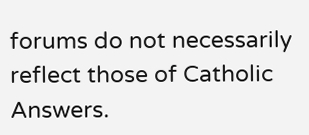forums do not necessarily reflect those of Catholic Answers.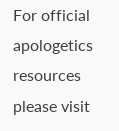For official apologetics resources please visit